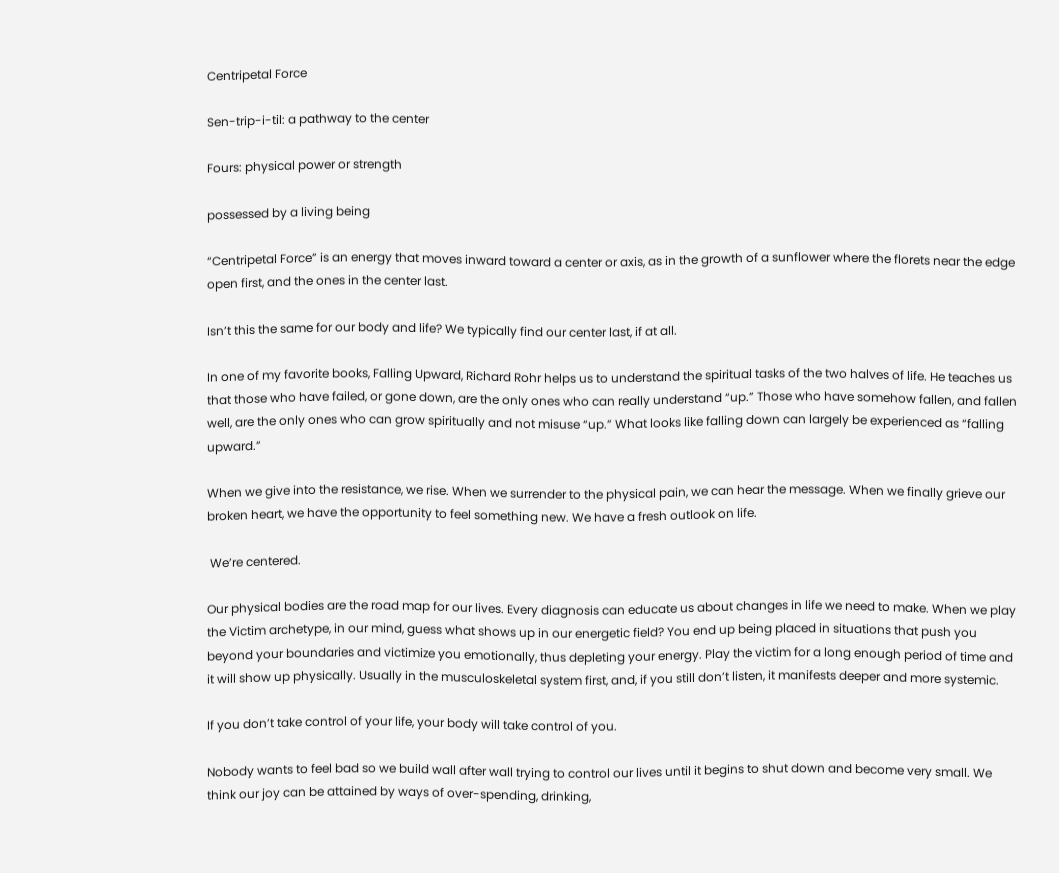Centripetal Force

Sen-trip-i-til: a pathway to the center

Fours: physical power or strength

possessed by a living being

“Centripetal Force” is an energy that moves inward toward a center or axis, as in the growth of a sunflower where the florets near the edge open first, and the ones in the center last.

Isn’t this the same for our body and life? We typically find our center last, if at all.

In one of my favorite books, Falling Upward, Richard Rohr helps us to understand the spiritual tasks of the two halves of life. He teaches us that those who have failed, or gone down, are the only ones who can really understand “up.” Those who have somehow fallen, and fallen well, are the only ones who can grow spiritually and not misuse “up.” What looks like falling down can largely be experienced as “falling upward.”

When we give into the resistance, we rise. When we surrender to the physical pain, we can hear the message. When we finally grieve our broken heart, we have the opportunity to feel something new. We have a fresh outlook on life.

 We’re centered.

Our physical bodies are the road map for our lives. Every diagnosis can educate us about changes in life we need to make. When we play the Victim archetype, in our mind, guess what shows up in our energetic field? You end up being placed in situations that push you beyond your boundaries and victimize you emotionally, thus depleting your energy. Play the victim for a long enough period of time and it will show up physically. Usually in the musculoskeletal system first, and, if you still don’t listen, it manifests deeper and more systemic.

If you don’t take control of your life, your body will take control of you.

Nobody wants to feel bad so we build wall after wall trying to control our lives until it begins to shut down and become very small. We think our joy can be attained by ways of over-spending, drinking,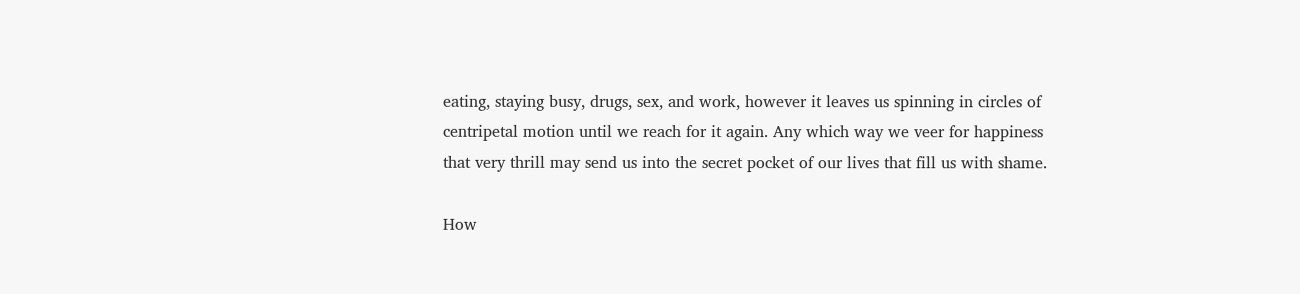eating, staying busy, drugs, sex, and work, however it leaves us spinning in circles of centripetal motion until we reach for it again. Any which way we veer for happiness that very thrill may send us into the secret pocket of our lives that fill us with shame.

How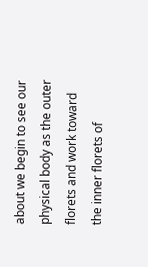about we begin to see our physical body as the outer florets and work toward the inner florets of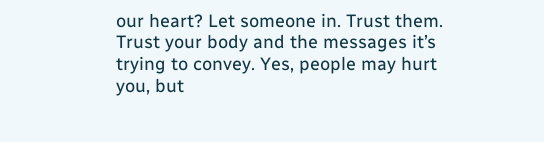our heart? Let someone in. Trust them. Trust your body and the messages it’s trying to convey. Yes, people may hurt you, but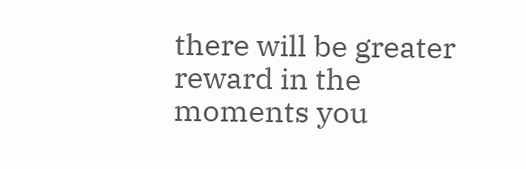there will be greater reward in the moments you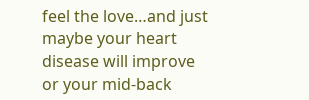feel the love…and just maybe your heart disease will improve or your mid-back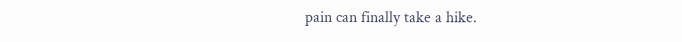pain can finally take a hike.